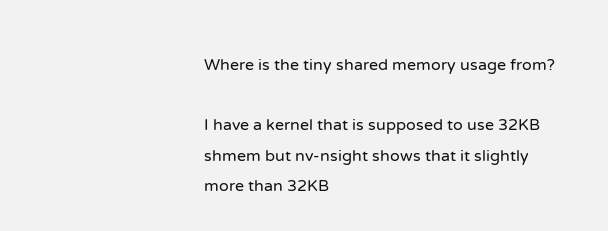Where is the tiny shared memory usage from?

I have a kernel that is supposed to use 32KB shmem but nv-nsight shows that it slightly more than 32KB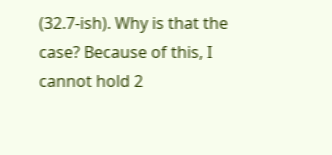(32.7-ish). Why is that the case? Because of this, I cannot hold 2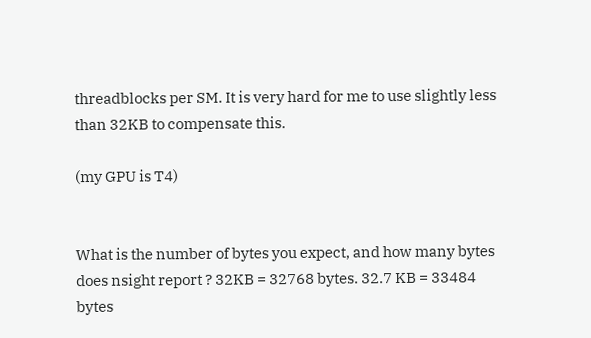threadblocks per SM. It is very hard for me to use slightly less than 32KB to compensate this.

(my GPU is T4)


What is the number of bytes you expect, and how many bytes does nsight report ? 32KB = 32768 bytes. 32.7 KB = 33484 bytes